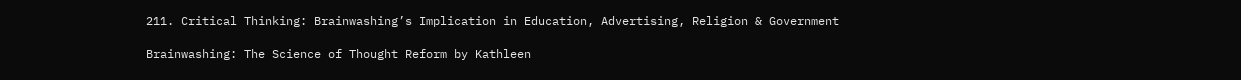211. Critical Thinking: Brainwashing’s Implication in Education, Advertising, Religion & Government

Brainwashing: The Science of Thought Reform by Kathleen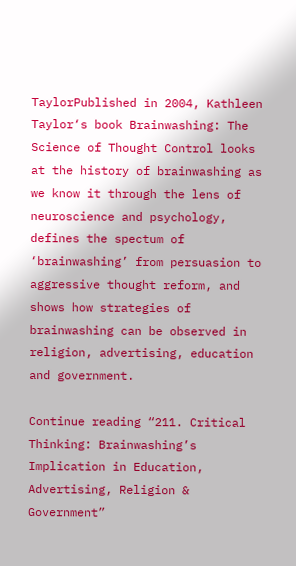TaylorPublished in 2004, Kathleen Taylor‘s book Brainwashing: The Science of Thought Control looks at the history of brainwashing as we know it through the lens of neuroscience and psychology, defines the spectum of ‘brainwashing’ from persuasion to aggressive thought reform, and shows how strategies of brainwashing can be observed in religion, advertising, education and government.

Continue reading “211. Critical Thinking: Brainwashing’s Implication in Education, Advertising, Religion & Government”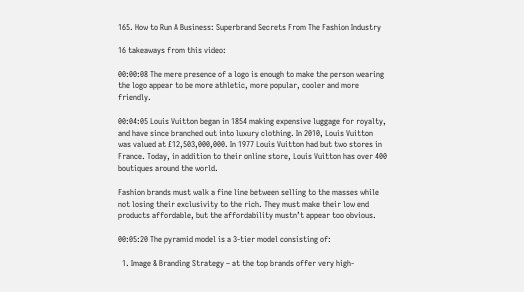165. How to Run A Business: Superbrand Secrets From The Fashion Industry

16 takeaways from this video:

00:00:08 The mere presence of a logo is enough to make the person wearing the logo appear to be more athletic, more popular, cooler and more friendly.

00:04:05 Louis Vuitton began in 1854 making expensive luggage for royalty, and have since branched out into luxury clothing. In 2010, Louis Vuitton was valued at £12,503,000,000. In 1977 Louis Vuitton had but two stores in France. Today, in addition to their online store, Louis Vuitton has over 400 boutiques around the world.

Fashion brands must walk a fine line between selling to the masses while not losing their exclusivity to the rich. They must make their low end products affordable, but the affordability mustn’t appear too obvious.

00:05:20 The pyramid model is a 3-tier model consisting of:

  1. Image & Branding Strategy – at the top brands offer very high-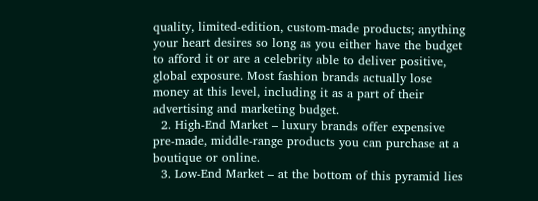quality, limited-edition, custom-made products; anything your heart desires so long as you either have the budget to afford it or are a celebrity able to deliver positive, global exposure. Most fashion brands actually lose money at this level, including it as a part of their advertising and marketing budget.
  2. High-End Market – luxury brands offer expensive pre-made, middle-range products you can purchase at a boutique or online.
  3. Low-End Market – at the bottom of this pyramid lies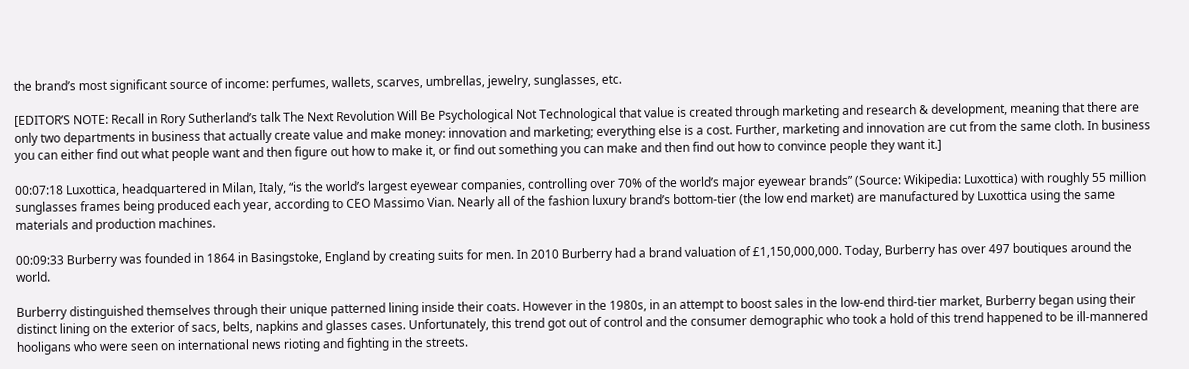the brand’s most significant source of income: perfumes, wallets, scarves, umbrellas, jewelry, sunglasses, etc.

[EDITOR’S NOTE: Recall in Rory Sutherland’s talk The Next Revolution Will Be Psychological Not Technological that value is created through marketing and research & development, meaning that there are only two departments in business that actually create value and make money: innovation and marketing; everything else is a cost. Further, marketing and innovation are cut from the same cloth. In business you can either find out what people want and then figure out how to make it, or find out something you can make and then find out how to convince people they want it.]

00:07:18 Luxottica, headquartered in Milan, Italy, “is the world’s largest eyewear companies, controlling over 70% of the world’s major eyewear brands” (Source: Wikipedia: Luxottica) with roughly 55 million sunglasses frames being produced each year, according to CEO Massimo Vian. Nearly all of the fashion luxury brand’s bottom-tier (the low end market) are manufactured by Luxottica using the same materials and production machines.

00:09:33 Burberry was founded in 1864 in Basingstoke, England by creating suits for men. In 2010 Burberry had a brand valuation of £1,150,000,000. Today, Burberry has over 497 boutiques around the world.

Burberry distinguished themselves through their unique patterned lining inside their coats. However in the 1980s, in an attempt to boost sales in the low-end third-tier market, Burberry began using their distinct lining on the exterior of sacs, belts, napkins and glasses cases. Unfortunately, this trend got out of control and the consumer demographic who took a hold of this trend happened to be ill-mannered hooligans who were seen on international news rioting and fighting in the streets.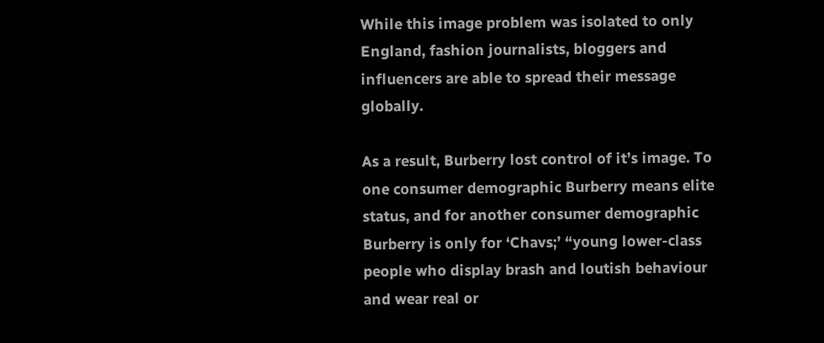While this image problem was isolated to only England, fashion journalists, bloggers and influencers are able to spread their message globally.

As a result, Burberry lost control of it’s image. To one consumer demographic Burberry means elite status, and for another consumer demographic Burberry is only for ‘Chavs;’ “young lower-class people who display brash and loutish behaviour and wear real or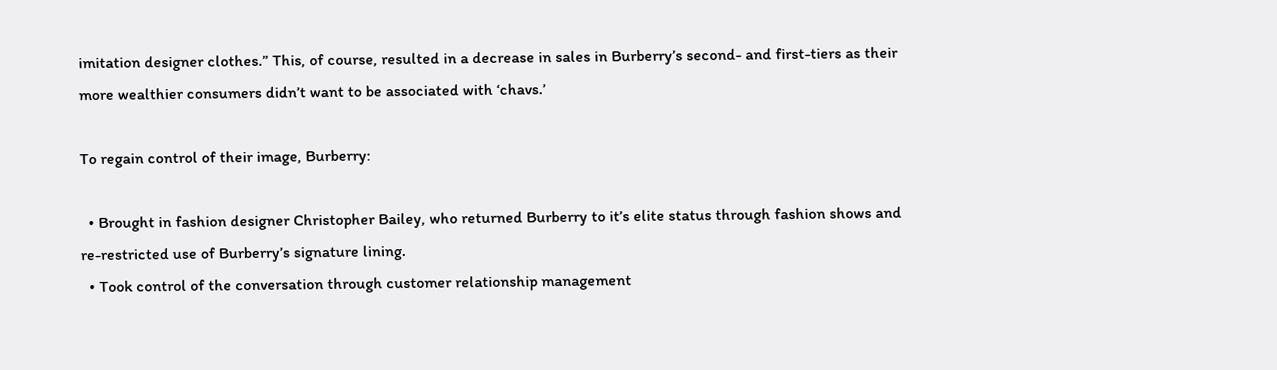imitation designer clothes.” This, of course, resulted in a decrease in sales in Burberry’s second- and first-tiers as their more wealthier consumers didn’t want to be associated with ‘chavs.’

To regain control of their image, Burberry:

  • Brought in fashion designer Christopher Bailey, who returned Burberry to it’s elite status through fashion shows and re-restricted use of Burberry’s signature lining.
  • Took control of the conversation through customer relationship management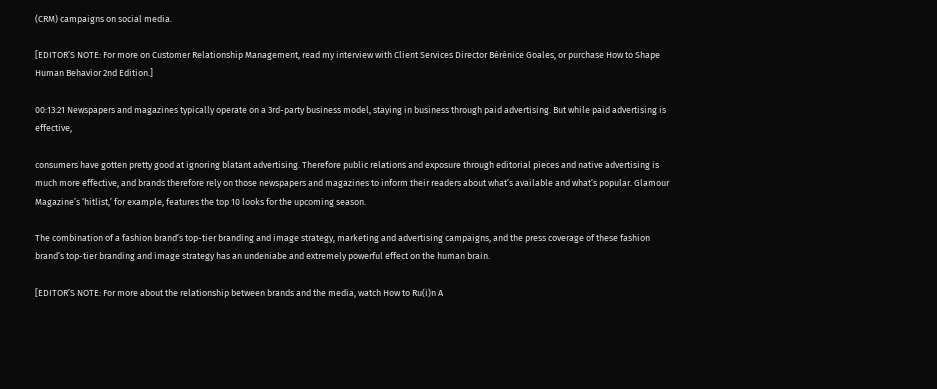(CRM) campaigns on social media.

[EDITOR’S NOTE: For more on Customer Relationship Management, read my interview with Client Services Director Bérénice Goales, or purchase How to Shape Human Behavior 2nd Edition.]

00:13:21 Newspapers and magazines typically operate on a 3rd-party business model, staying in business through paid advertising. But while paid advertising is effective,

consumers have gotten pretty good at ignoring blatant advertising. Therefore public relations and exposure through editorial pieces and native advertising is much more effective, and brands therefore rely on those newspapers and magazines to inform their readers about what’s available and what’s popular. Glamour Magazine’s ‘hitlist,’ for example, features the top 10 looks for the upcoming season.

The combination of a fashion brand’s top-tier branding and image strategy, marketing and advertising campaigns, and the press coverage of these fashion brand’s top-tier branding and image strategy has an undeniabe and extremely powerful effect on the human brain.

[EDITOR’S NOTE: For more about the relationship between brands and the media, watch How to Ru(i)n A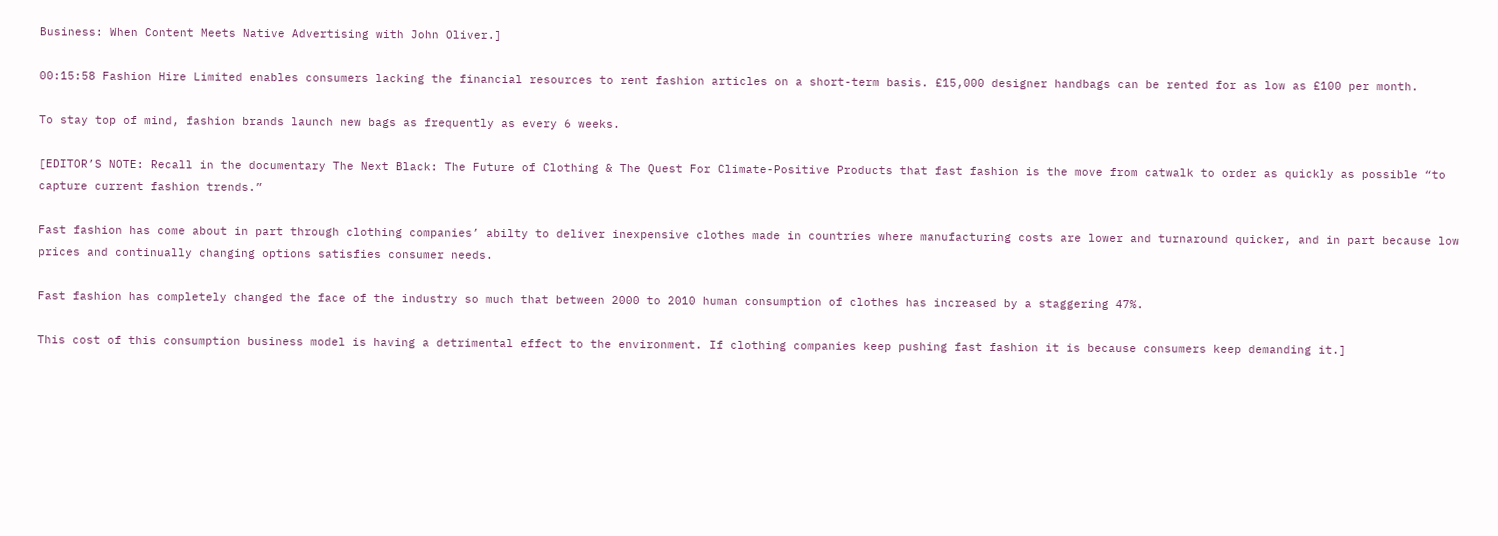Business: When Content Meets Native Advertising with John Oliver.]

00:15:58 Fashion Hire Limited enables consumers lacking the financial resources to rent fashion articles on a short-term basis. £15,000 designer handbags can be rented for as low as £100 per month.

To stay top of mind, fashion brands launch new bags as frequently as every 6 weeks.

[EDITOR’S NOTE: Recall in the documentary The Next Black: The Future of Clothing & The Quest For Climate-Positive Products that fast fashion is the move from catwalk to order as quickly as possible “to capture current fashion trends.”

Fast fashion has come about in part through clothing companies’ abilty to deliver inexpensive clothes made in countries where manufacturing costs are lower and turnaround quicker, and in part because low prices and continually changing options satisfies consumer needs.

Fast fashion has completely changed the face of the industry so much that between 2000 to 2010 human consumption of clothes has increased by a staggering 47%.

This cost of this consumption business model is having a detrimental effect to the environment. If clothing companies keep pushing fast fashion it is because consumers keep demanding it.]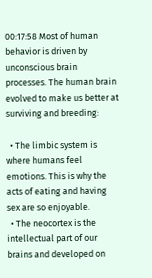00:17:58 Most of human behavior is driven by unconscious brain processes. The human brain evolved to make us better at surviving and breeding:

  • The limbic system is where humans feel emotions. This is why the acts of eating and having sex are so enjoyable.
  • The neocortex is the intellectual part of our brains and developed on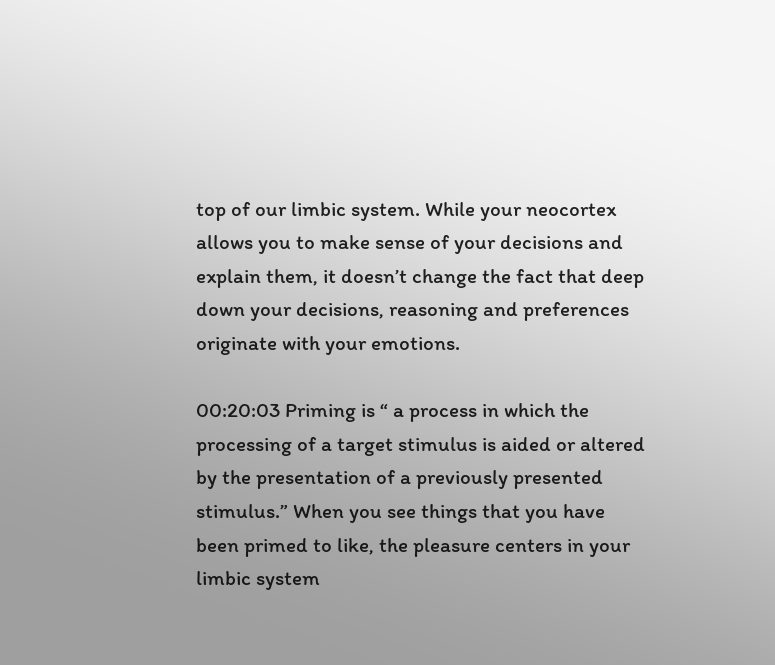top of our limbic system. While your neocortex allows you to make sense of your decisions and explain them, it doesn’t change the fact that deep down your decisions, reasoning and preferences originate with your emotions.

00:20:03 Priming is “ a process in which the processing of a target stimulus is aided or altered by the presentation of a previously presented stimulus.” When you see things that you have been primed to like, the pleasure centers in your limbic system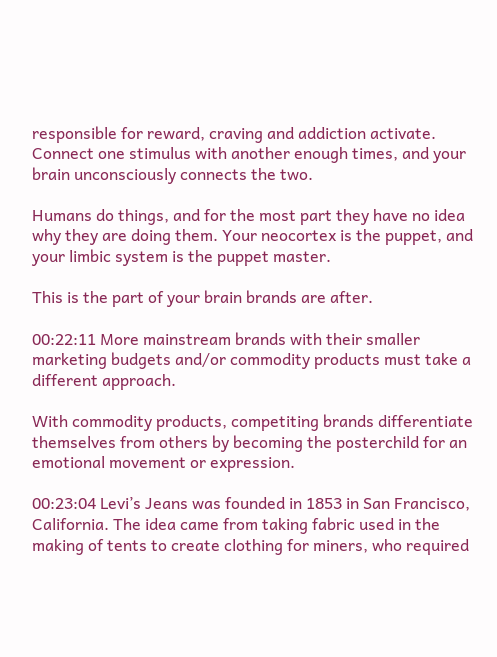responsible for reward, craving and addiction activate. Connect one stimulus with another enough times, and your brain unconsciously connects the two.

Humans do things, and for the most part they have no idea why they are doing them. Your neocortex is the puppet, and your limbic system is the puppet master.

This is the part of your brain brands are after.

00:22:11 More mainstream brands with their smaller marketing budgets and/or commodity products must take a different approach.

With commodity products, competiting brands differentiate themselves from others by becoming the posterchild for an emotional movement or expression.

00:23:04 Levi’s Jeans was founded in 1853 in San Francisco, California. The idea came from taking fabric used in the making of tents to create clothing for miners, who required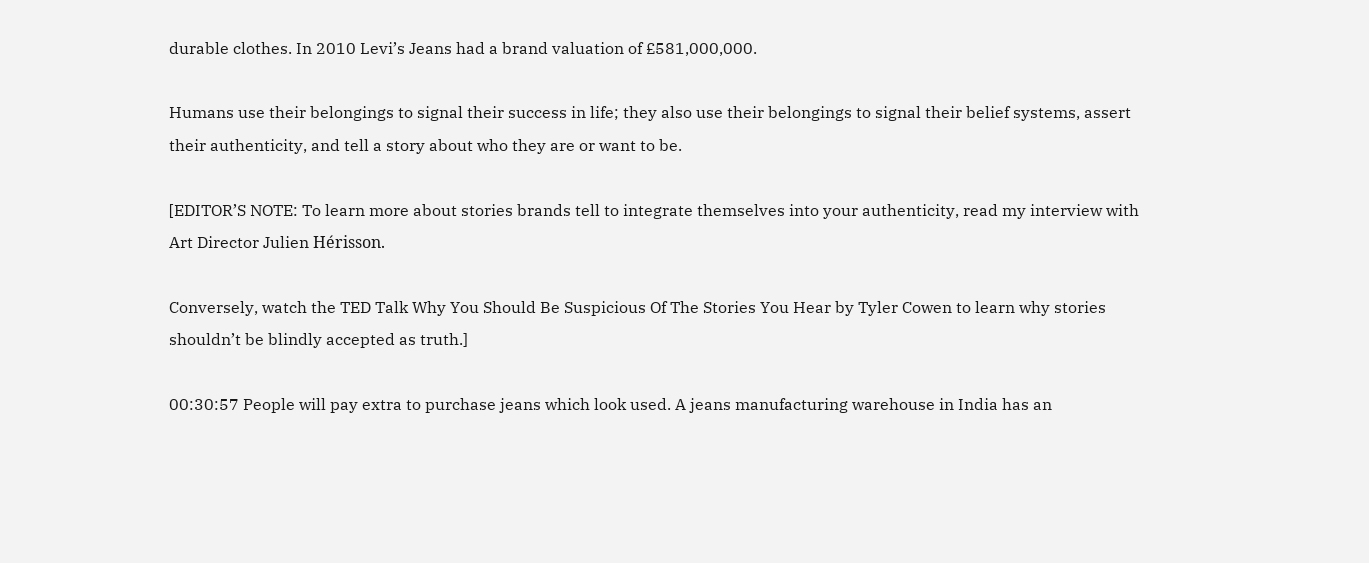durable clothes. In 2010 Levi’s Jeans had a brand valuation of £581,000,000.

Humans use their belongings to signal their success in life; they also use their belongings to signal their belief systems, assert their authenticity, and tell a story about who they are or want to be.

[EDITOR’S NOTE: To learn more about stories brands tell to integrate themselves into your authenticity, read my interview with Art Director Julien Hérisson.

Conversely, watch the TED Talk Why You Should Be Suspicious Of The Stories You Hear by Tyler Cowen to learn why stories shouldn’t be blindly accepted as truth.]

00:30:57 People will pay extra to purchase jeans which look used. A jeans manufacturing warehouse in India has an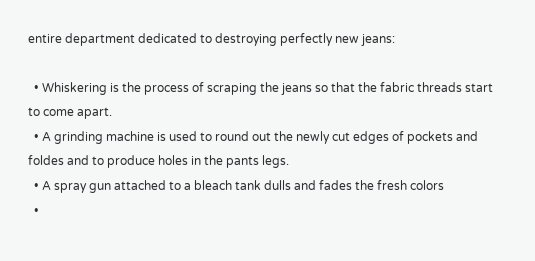entire department dedicated to destroying perfectly new jeans:

  • Whiskering is the process of scraping the jeans so that the fabric threads start to come apart.
  • A grinding machine is used to round out the newly cut edges of pockets and foldes and to produce holes in the pants legs.
  • A spray gun attached to a bleach tank dulls and fades the fresh colors
  •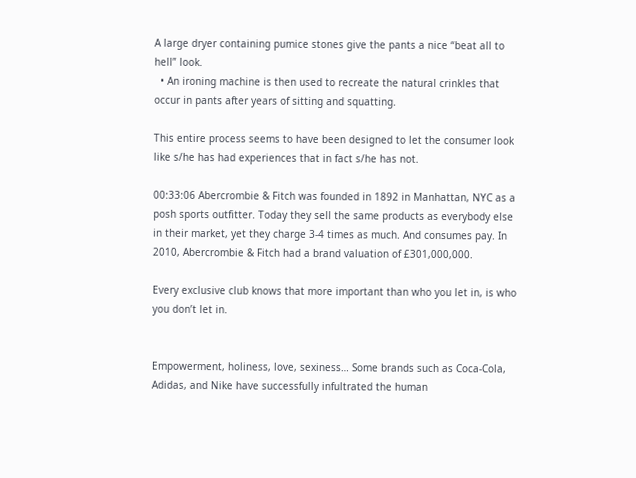A large dryer containing pumice stones give the pants a nice “beat all to hell” look.
  • An ironing machine is then used to recreate the natural crinkles that occur in pants after years of sitting and squatting.

This entire process seems to have been designed to let the consumer look like s/he has had experiences that in fact s/he has not.

00:33:06 Abercrombie & Fitch was founded in 1892 in Manhattan, NYC as a posh sports outfitter. Today they sell the same products as everybody else in their market, yet they charge 3-4 times as much. And consumes pay. In 2010, Abercrombie & Fitch had a brand valuation of £301,000,000.

Every exclusive club knows that more important than who you let in, is who you don’t let in.


Empowerment, holiness, love, sexiness… Some brands such as Coca-Cola, Adidas, and Nike have successfully infultrated the human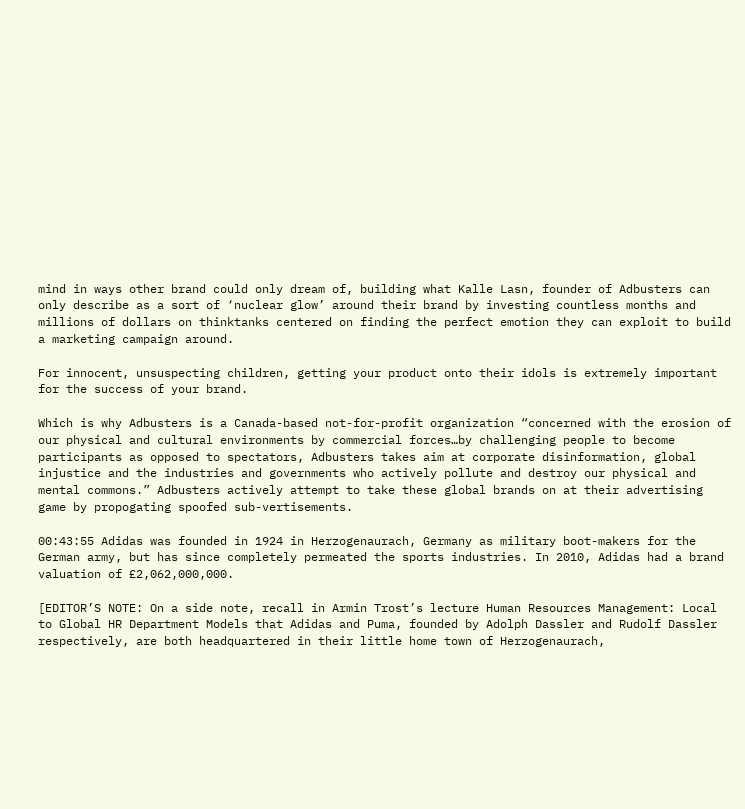mind in ways other brand could only dream of, building what Kalle Lasn, founder of Adbusters can only describe as a sort of ‘nuclear glow’ around their brand by investing countless months and millions of dollars on thinktanks centered on finding the perfect emotion they can exploit to build a marketing campaign around.

For innocent, unsuspecting children, getting your product onto their idols is extremely important for the success of your brand.

Which is why Adbusters is a Canada-based not-for-profit organization “concerned with the erosion of our physical and cultural environments by commercial forces…by challenging people to become participants as opposed to spectators, Adbusters takes aim at corporate disinformation, global injustice and the industries and governments who actively pollute and destroy our physical and mental commons.” Adbusters actively attempt to take these global brands on at their advertising game by propogating spoofed sub-vertisements.

00:43:55 Adidas was founded in 1924 in Herzogenaurach, Germany as military boot-makers for the German army, but has since completely permeated the sports industries. In 2010, Adidas had a brand valuation of £2,062,000,000.

[EDITOR’S NOTE: On a side note, recall in Armin Trost’s lecture Human Resources Management: Local to Global HR Department Models that Adidas and Puma, founded by Adolph Dassler and Rudolf Dassler respectively, are both headquartered in their little home town of Herzogenaurach,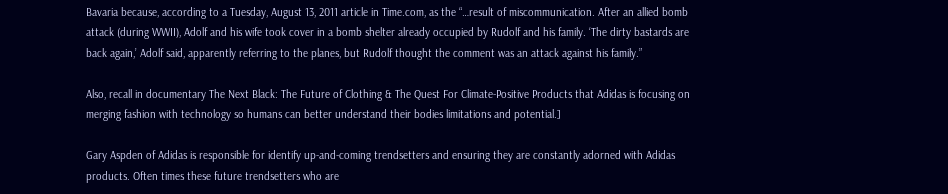Bavaria because, according to a Tuesday, August 13, 2011 article in Time.com, as the “…result of miscommunication. After an allied bomb attack (during WWII), Adolf and his wife took cover in a bomb shelter already occupied by Rudolf and his family. ‘The dirty bastards are back again,’ Adolf said, apparently referring to the planes, but Rudolf thought the comment was an attack against his family.”

Also, recall in documentary The Next Black: The Future of Clothing & The Quest For Climate-Positive Products that Adidas is focusing on merging fashion with technology so humans can better understand their bodies limitations and potential.]

Gary Aspden of Adidas is responsible for identify up-and-coming trendsetters and ensuring they are constantly adorned with Adidas products. Often times these future trendsetters who are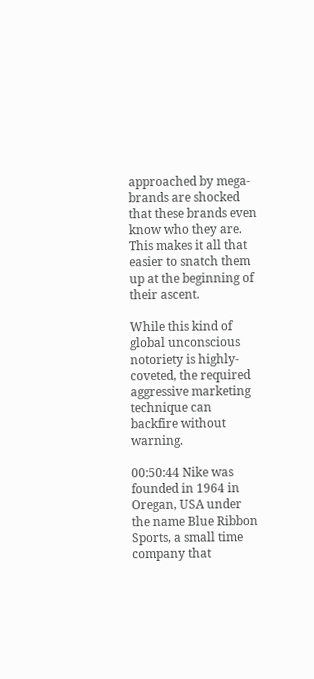approached by mega-brands are shocked that these brands even know who they are. This makes it all that easier to snatch them up at the beginning of their ascent.

While this kind of global unconscious notoriety is highly-coveted, the required aggressive marketing technique can backfire without warning.

00:50:44 Nike was founded in 1964 in Oregan, USA under the name Blue Ribbon Sports, a small time company that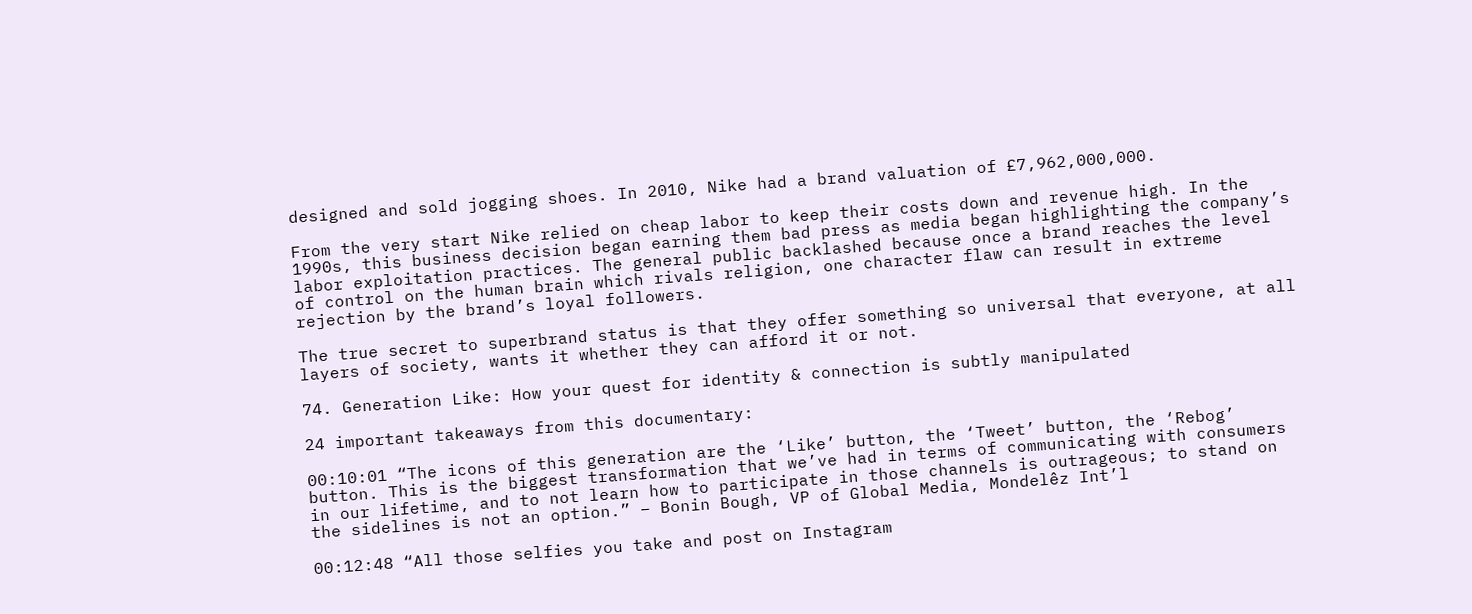designed and sold jogging shoes. In 2010, Nike had a brand valuation of £7,962,000,000.

From the very start Nike relied on cheap labor to keep their costs down and revenue high. In the 1990s, this business decision began earning them bad press as media began highlighting the company’s labor exploitation practices. The general public backlashed because once a brand reaches the level of control on the human brain which rivals religion, one character flaw can result in extreme rejection by the brand’s loyal followers.

The true secret to superbrand status is that they offer something so universal that everyone, at all layers of society, wants it whether they can afford it or not.

74. Generation Like: How your quest for identity & connection is subtly manipulated

24 important takeaways from this documentary:

00:10:01 “The icons of this generation are the ‘Like’ button, the ‘Tweet’ button, the ‘Rebog’ button. This is the biggest transformation that we’ve had in terms of communicating with consumers in our lifetime, and to not learn how to participate in those channels is outrageous; to stand on the sidelines is not an option.” – Bonin Bough, VP of Global Media, Mondelêz Int’l

00:12:48 “All those selfies you take and post on Instagram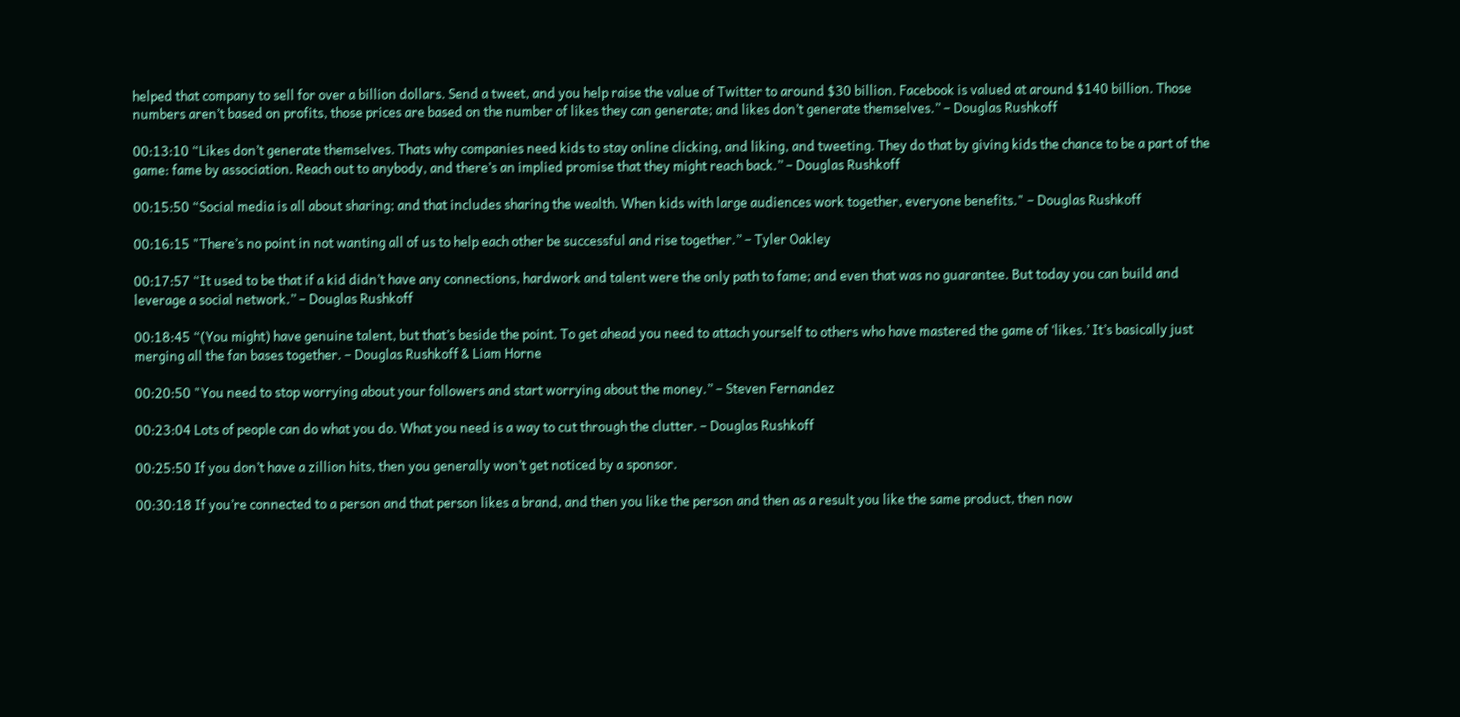helped that company to sell for over a billion dollars. Send a tweet, and you help raise the value of Twitter to around $30 billion. Facebook is valued at around $140 billion. Those numbers aren’t based on profits, those prices are based on the number of likes they can generate; and likes don’t generate themselves.” – Douglas Rushkoff

00:13:10 “Likes don’t generate themselves. Thats why companies need kids to stay online clicking, and liking, and tweeting. They do that by giving kids the chance to be a part of the game: fame by association. Reach out to anybody, and there’s an implied promise that they might reach back.” – Douglas Rushkoff

00:15:50 “Social media is all about sharing; and that includes sharing the wealth. When kids with large audiences work together, everyone benefits." – Douglas Rushkoff

00:16:15 "There’s no point in not wanting all of us to help each other be successful and rise together.” – Tyler Oakley

00:17:57 “It used to be that if a kid didn’t have any connections, hardwork and talent were the only path to fame; and even that was no guarantee. But today you can build and leverage a social network.” – Douglas Rushkoff

00:18:45 “(You might) have genuine talent, but that’s beside the point. To get ahead you need to attach yourself to others who have mastered the game of ‘likes.’ It’s basically just merging all the fan bases together. – Douglas Rushkoff & Liam Horne

00:20:50 "You need to stop worrying about your followers and start worrying about the money.” – Steven Fernandez

00:23:04 Lots of people can do what you do. What you need is a way to cut through the clutter. – Douglas Rushkoff

00:25:50 If you don’t have a zillion hits, then you generally won’t get noticed by a sponsor.

00:30:18 If you’re connected to a person and that person likes a brand, and then you like the person and then as a result you like the same product, then now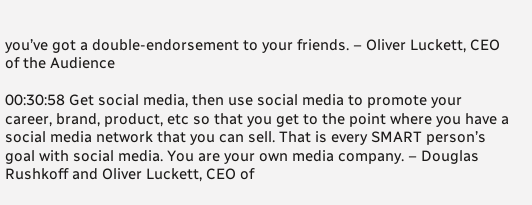you’ve got a double-endorsement to your friends. – Oliver Luckett, CEO of the Audience

00:30:58 Get social media, then use social media to promote your career, brand, product, etc so that you get to the point where you have a social media network that you can sell. That is every SMART person’s goal with social media. You are your own media company. – Douglas Rushkoff and Oliver Luckett, CEO of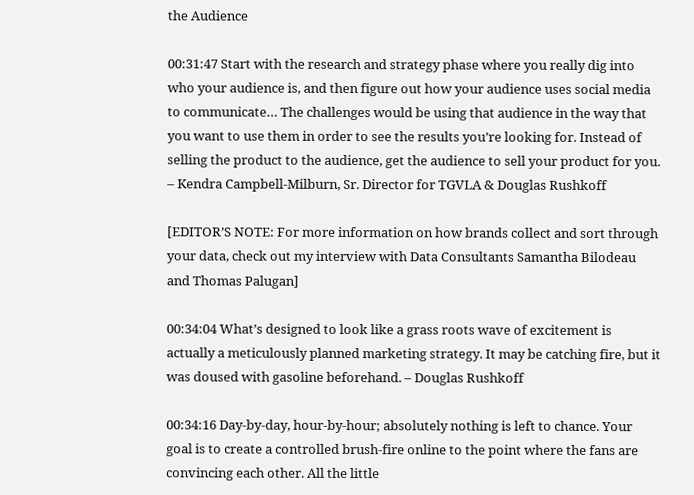the Audience

00:31:47 Start with the research and strategy phase where you really dig into who your audience is, and then figure out how your audience uses social media to communicate… The challenges would be using that audience in the way that you want to use them in order to see the results you’re looking for. Instead of selling the product to the audience, get the audience to sell your product for you.  – Kendra Campbell-Milburn, Sr. Director for TGVLA & Douglas Rushkoff

[EDITOR’S NOTE: For more information on how brands collect and sort through your data, check out my interview with Data Consultants Samantha Bilodeau and Thomas Palugan]

00:34:04 What’s designed to look like a grass roots wave of excitement is actually a meticulously planned marketing strategy. It may be catching fire, but it was doused with gasoline beforehand. – Douglas Rushkoff

00:34:16 Day-by-day, hour-by-hour; absolutely nothing is left to chance. Your goal is to create a controlled brush-fire online to the point where the fans are convincing each other. All the little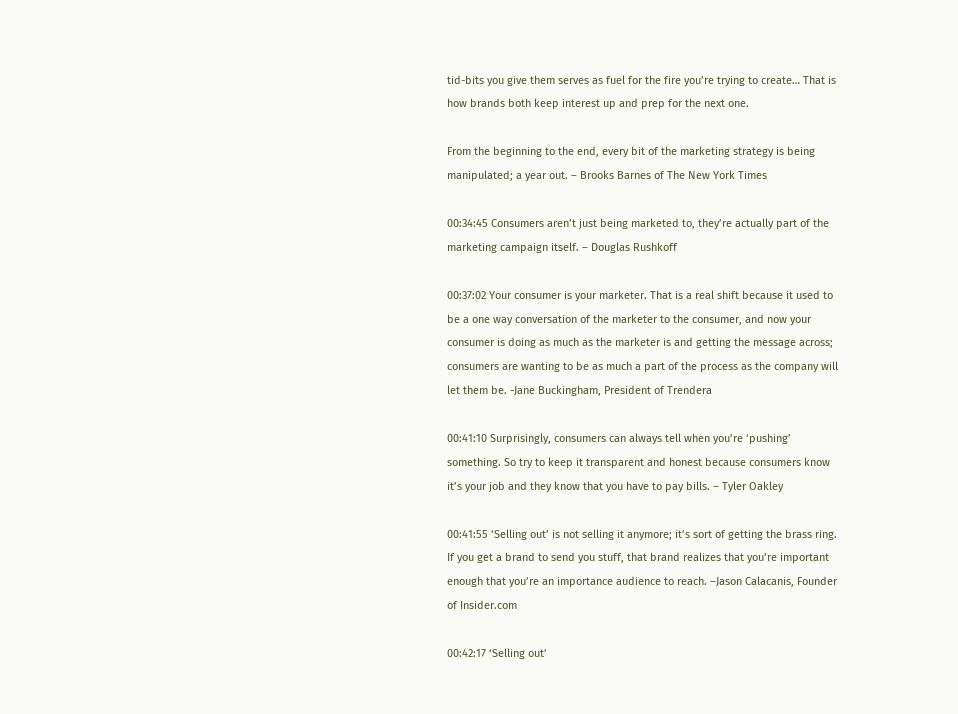tid-bits you give them serves as fuel for the fire you’re trying to create… That is how brands both keep interest up and prep for the next one.

From the beginning to the end, every bit of the marketing strategy is being manipulated; a year out. – Brooks Barnes of The New York Times

00:34:45 Consumers aren’t just being marketed to, they’re actually part of the marketing campaign itself. – Douglas Rushkoff

00:37:02 Your consumer is your marketer. That is a real shift because it used to  be a one way conversation of the marketer to the consumer, and now your consumer is doing as much as the marketer is and getting the message across; consumers are wanting to be as much a part of the process as the company will let them be. -Jane Buckingham, President of Trendera

00:41:10 Surprisingly, consumers can always tell when you’re ‘pushing’ something. So try to keep it transparent and honest because consumers know it’s your job and they know that you have to pay bills. – Tyler Oakley

00:41:55 ‘Selling out’ is not selling it anymore; it’s sort of getting the brass ring. If you get a brand to send you stuff, that brand realizes that you’re important enough that you’re an importance audience to reach. –Jason Calacanis, Founder of Insider.com

00:42:17 ‘Selling out’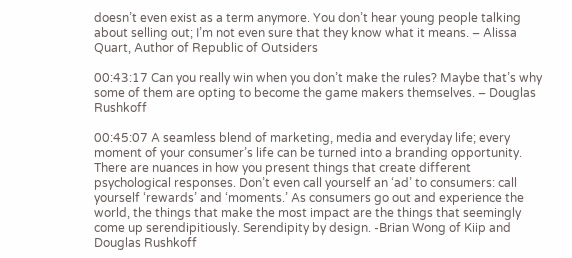doesn’t even exist as a term anymore. You don’t hear young people talking about selling out; I’m not even sure that they know what it means. – Alissa Quart, Author of Republic of Outsiders

00:43:17 Can you really win when you don’t make the rules? Maybe that’s why some of them are opting to become the game makers themselves. – Douglas Rushkoff

00:45:07 A seamless blend of marketing, media and everyday life; every moment of your consumer’s life can be turned into a branding opportunity. There are nuances in how you present things that create different psychological responses. Don’t even call yourself an ‘ad’ to consumers: call yourself ‘rewards’ and ‘moments.’ As consumers go out and experience the world, the things that make the most impact are the things that seemingly come up serendipitiously. Serendipity by design. -Brian Wong of Kiip and Douglas Rushkoff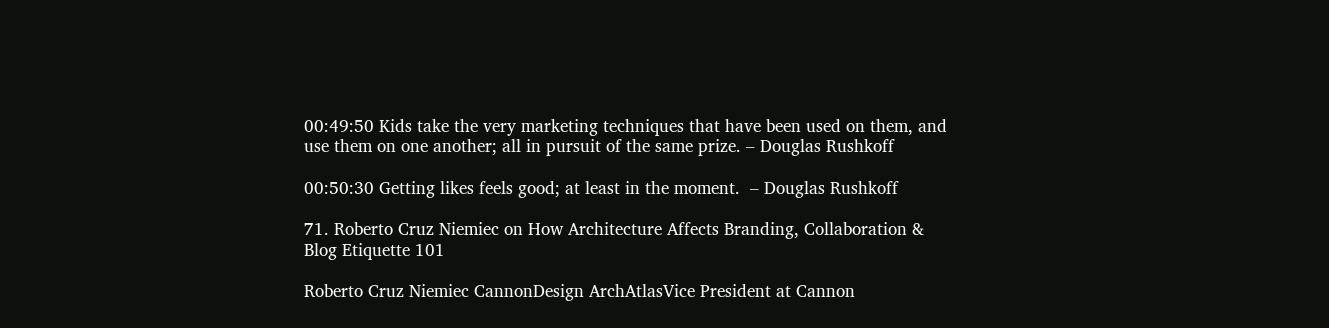00:49:50 Kids take the very marketing techniques that have been used on them, and use them on one another; all in pursuit of the same prize. – Douglas Rushkoff

00:50:30 Getting likes feels good; at least in the moment.  – Douglas Rushkoff

71. Roberto Cruz Niemiec on How Architecture Affects Branding, Collaboration & Blog Etiquette 101

Roberto Cruz Niemiec CannonDesign ArchAtlasVice President at Cannon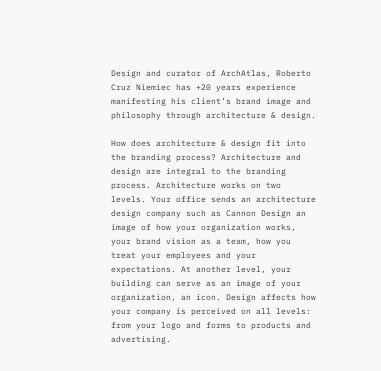Design and curator of ArchAtlas, Roberto Cruz Niemiec has +20 years experience manifesting his client’s brand image and philosophy through architecture & design.

How does architecture & design fit into the branding process? Architecture and design are integral to the branding process. Architecture works on two levels. Your office sends an architecture design company such as Cannon Design an image of how your organization works, your brand vision as a team, how you treat your employees and your expectations. At another level, your building can serve as an image of your organization, an icon. Design affects how your company is perceived on all levels: from your logo and forms to products and advertising.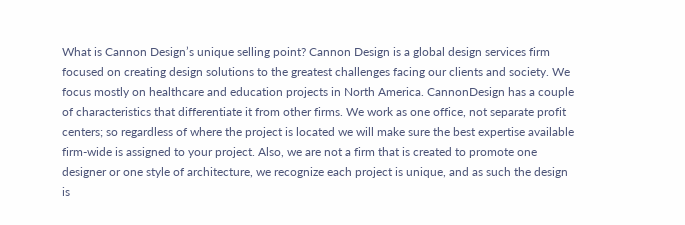What is Cannon Design’s unique selling point? Cannon Design is a global design services firm focused on creating design solutions to the greatest challenges facing our clients and society. We focus mostly on healthcare and education projects in North America. CannonDesign has a couple of characteristics that differentiate it from other firms. We work as one office, not separate profit centers; so regardless of where the project is located we will make sure the best expertise available firm-wide is assigned to your project. Also, we are not a firm that is created to promote one designer or one style of architecture, we recognize each project is unique, and as such the design is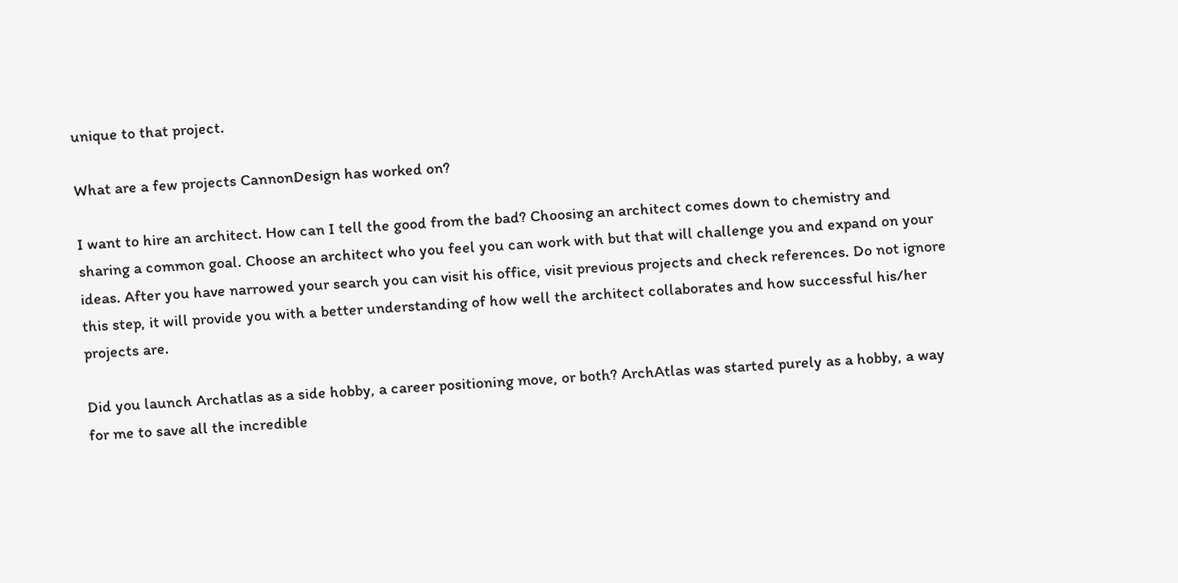unique to that project.

What are a few projects CannonDesign has worked on?

I want to hire an architect. How can I tell the good from the bad? Choosing an architect comes down to chemistry and sharing a common goal. Choose an architect who you feel you can work with but that will challenge you and expand on your ideas. After you have narrowed your search you can visit his office, visit previous projects and check references. Do not ignore this step, it will provide you with a better understanding of how well the architect collaborates and how successful his/her projects are.

Did you launch Archatlas as a side hobby, a career positioning move, or both? ArchAtlas was started purely as a hobby, a way for me to save all the incredible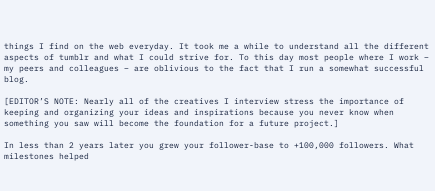things I find on the web everyday. It took me a while to understand all the different aspects of tumblr and what I could strive for. To this day most people where I work – my peers and colleagues – are oblivious to the fact that I run a somewhat successful blog.

[EDITOR’S NOTE: Nearly all of the creatives I interview stress the importance of keeping and organizing your ideas and inspirations because you never know when something you saw will become the foundation for a future project.]

In less than 2 years later you grew your follower-base to +100,000 followers. What milestones helped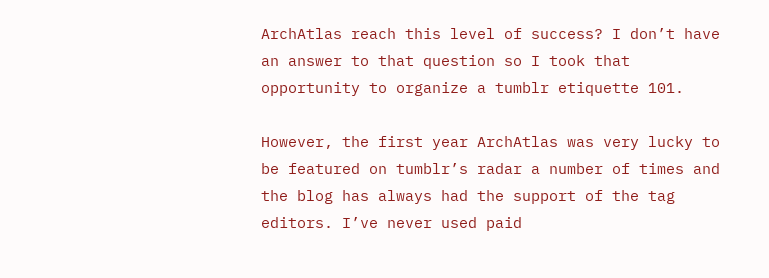ArchAtlas reach this level of success? I don’t have an answer to that question so I took that opportunity to organize a tumblr etiquette 101.

However, the first year ArchAtlas was very lucky to be featured on tumblr’s radar a number of times and the blog has always had the support of the tag editors. I’ve never used paid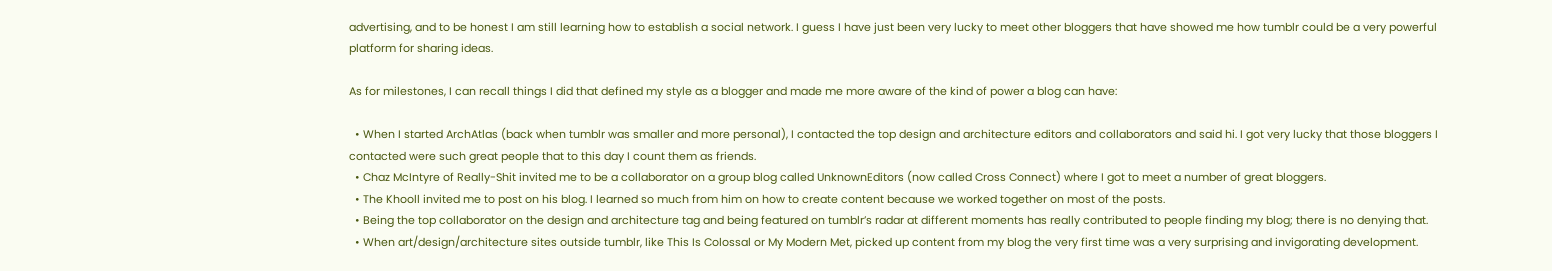advertising, and to be honest I am still learning how to establish a social network. I guess I have just been very lucky to meet other bloggers that have showed me how tumblr could be a very powerful platform for sharing ideas.

As for milestones, I can recall things I did that defined my style as a blogger and made me more aware of the kind of power a blog can have:

  • When I started ArchAtlas (back when tumblr was smaller and more personal), I contacted the top design and architecture editors and collaborators and said hi. I got very lucky that those bloggers I contacted were such great people that to this day I count them as friends.
  • Chaz McIntyre of Really-Shit invited me to be a collaborator on a group blog called UnknownEditors (now called Cross Connect) where I got to meet a number of great bloggers.
  • The Khooll invited me to post on his blog. I learned so much from him on how to create content because we worked together on most of the posts.
  • Being the top collaborator on the design and architecture tag and being featured on tumblr’s radar at different moments has really contributed to people finding my blog; there is no denying that.
  • When art/design/architecture sites outside tumblr, like This Is Colossal or My Modern Met, picked up content from my blog the very first time was a very surprising and invigorating development.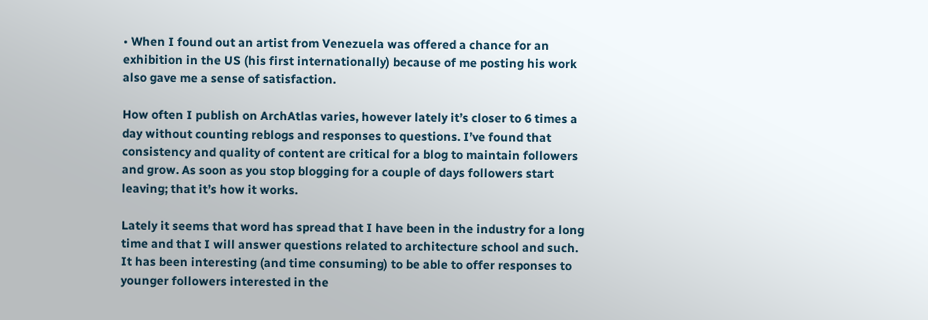• When I found out an artist from Venezuela was offered a chance for an exhibition in the US (his first internationally) because of me posting his work also gave me a sense of satisfaction.

How often I publish on ArchAtlas varies, however lately it’s closer to 6 times a day without counting reblogs and responses to questions. I’ve found that consistency and quality of content are critical for a blog to maintain followers and grow. As soon as you stop blogging for a couple of days followers start leaving; that it’s how it works.

Lately it seems that word has spread that I have been in the industry for a long time and that I will answer questions related to architecture school and such. It has been interesting (and time consuming) to be able to offer responses to younger followers interested in the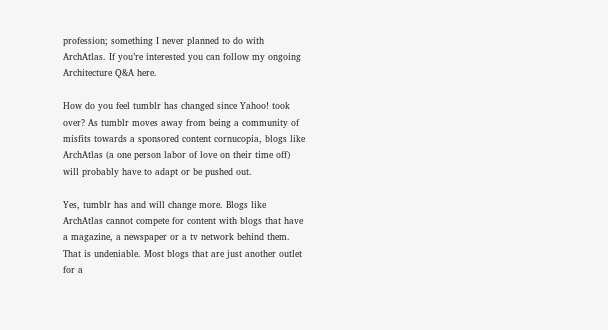profession; something I never planned to do with ArchAtlas. If you’re interested you can follow my ongoing Architecture Q&A here.

How do you feel tumblr has changed since Yahoo! took over? As tumblr moves away from being a community of misfits towards a sponsored content cornucopia, blogs like ArchAtlas (a one person labor of love on their time off) will probably have to adapt or be pushed out.

Yes, tumblr has and will change more. Blogs like ArchAtlas cannot compete for content with blogs that have a magazine, a newspaper or a tv network behind them. That is undeniable. Most blogs that are just another outlet for a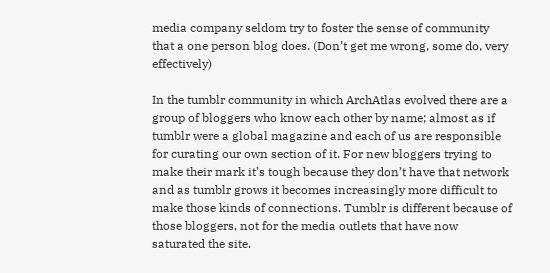media company seldom try to foster the sense of community that a one person blog does. (Don’t get me wrong, some do, very effectively)

In the tumblr community in which ArchAtlas evolved there are a group of bloggers who know each other by name; almost as if tumblr were a global magazine and each of us are responsible for curating our own section of it. For new bloggers trying to make their mark it’s tough because they don’t have that network and as tumblr grows it becomes increasingly more difficult to make those kinds of connections. Tumblr is different because of those bloggers, not for the media outlets that have now saturated the site.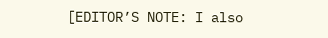[EDITOR’S NOTE: I also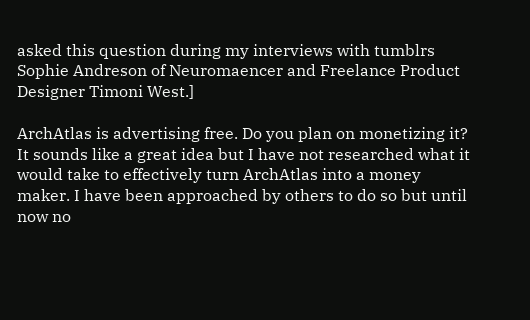asked this question during my interviews with tumblrs Sophie Andreson of Neuromaencer and Freelance Product Designer Timoni West.]

ArchAtlas is advertising free. Do you plan on monetizing it? It sounds like a great idea but I have not researched what it would take to effectively turn ArchAtlas into a money maker. I have been approached by others to do so but until now no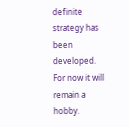definite strategy has been developed. For now it will remain a hobby.